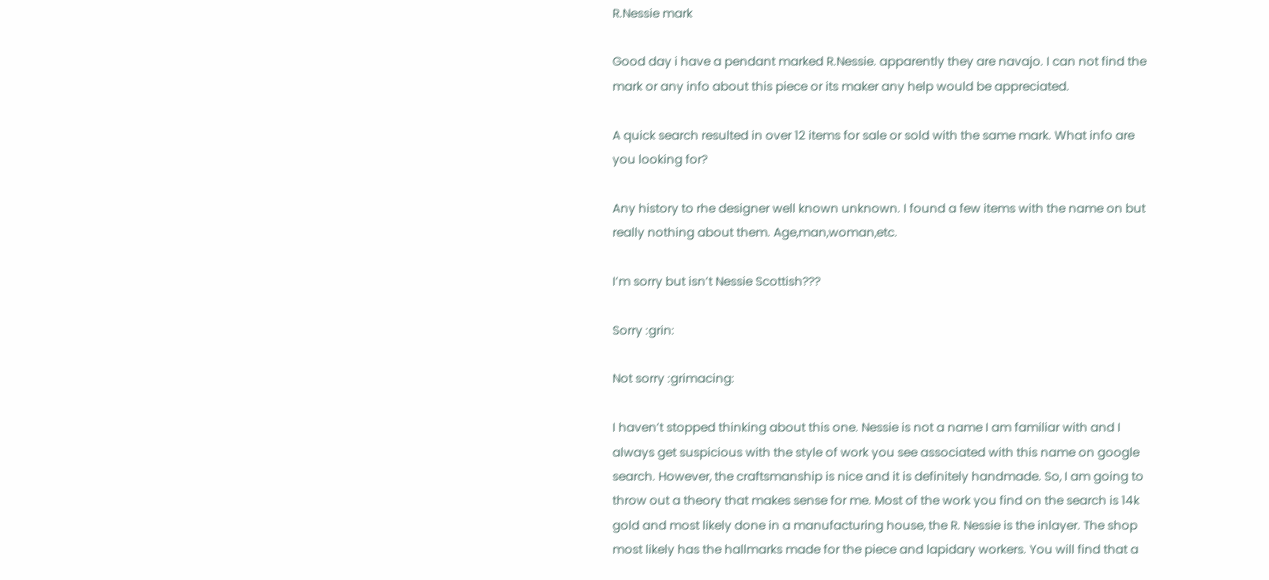R.Nessie mark

Good day i have a pendant marked R.Nessie. apparently they are navajo. I can not find the mark or any info about this piece or its maker any help would be appreciated.

A quick search resulted in over 12 items for sale or sold with the same mark. What info are you looking for?

Any history to rhe designer well known unknown. I found a few items with the name on but really nothing about them. Age,man,woman,etc.

I’m sorry but isn’t Nessie Scottish???

Sorry :grin:

Not sorry :grimacing:

I haven’t stopped thinking about this one. Nessie is not a name I am familiar with and I always get suspicious with the style of work you see associated with this name on google search. However, the craftsmanship is nice and it is definitely handmade. So, I am going to throw out a theory that makes sense for me. Most of the work you find on the search is 14k gold and most likely done in a manufacturing house, the R. Nessie is the inlayer. The shop most likely has the hallmarks made for the piece and lapidary workers. You will find that a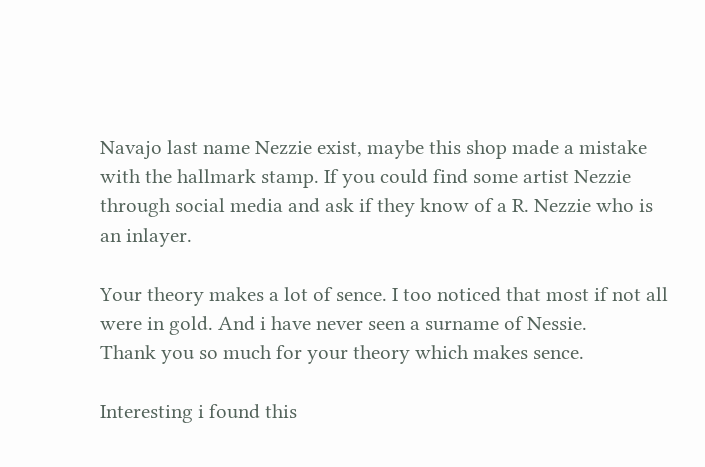Navajo last name Nezzie exist, maybe this shop made a mistake with the hallmark stamp. If you could find some artist Nezzie through social media and ask if they know of a R. Nezzie who is an inlayer.

Your theory makes a lot of sence. I too noticed that most if not all were in gold. And i have never seen a surname of Nessie.
Thank you so much for your theory which makes sence.

Interesting i found this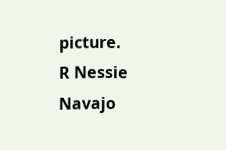picture.
R Nessie Navajo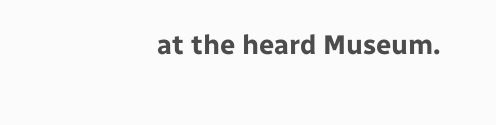at the heard Museum.